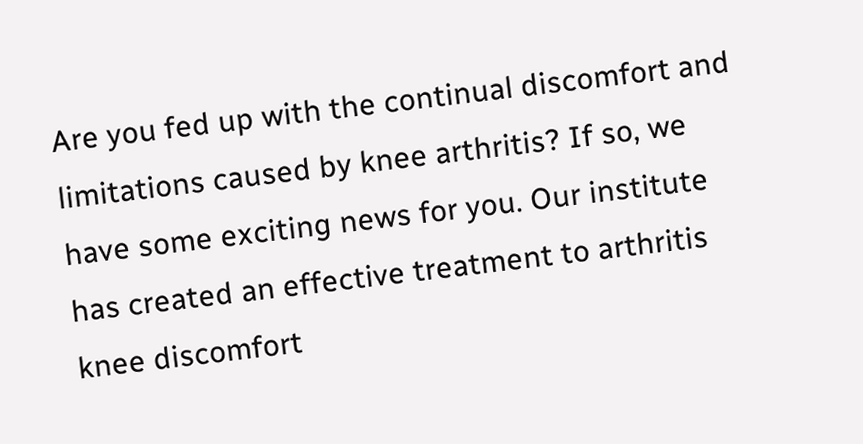Are you fed up with the continual discomfort and limitations caused by knee arthritis? If so, we have some exciting news for you. Our institute has created an effective treatment to arthritis knee discomfort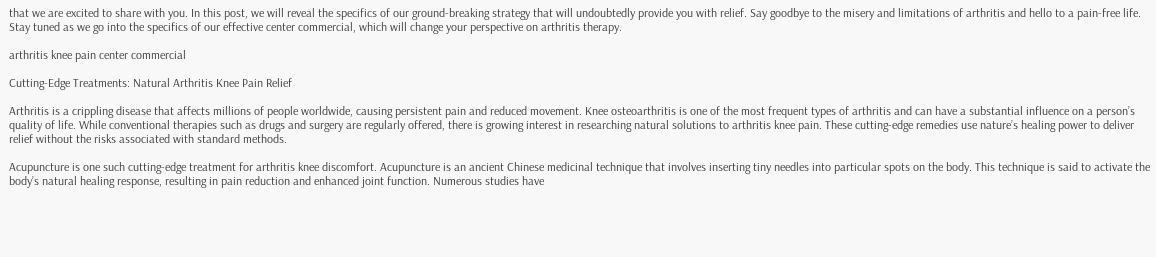that we are excited to share with you. In this post, we will reveal the specifics of our ground-breaking strategy that will undoubtedly provide you with relief. Say goodbye to the misery and limitations of arthritis and hello to a pain-free life. Stay tuned as we go into the specifics of our effective center commercial, which will change your perspective on arthritis therapy.

arthritis knee pain center commercial

Cutting-Edge Treatments: Natural Arthritis Knee Pain Relief

Arthritis is a crippling disease that affects millions of people worldwide, causing persistent pain and reduced movement. Knee osteoarthritis is one of the most frequent types of arthritis and can have a substantial influence on a person’s quality of life. While conventional therapies such as drugs and surgery are regularly offered, there is growing interest in researching natural solutions to arthritis knee pain. These cutting-edge remedies use nature’s healing power to deliver relief without the risks associated with standard methods.

Acupuncture is one such cutting-edge treatment for arthritis knee discomfort. Acupuncture is an ancient Chinese medicinal technique that involves inserting tiny needles into particular spots on the body. This technique is said to activate the body’s natural healing response, resulting in pain reduction and enhanced joint function. Numerous studies have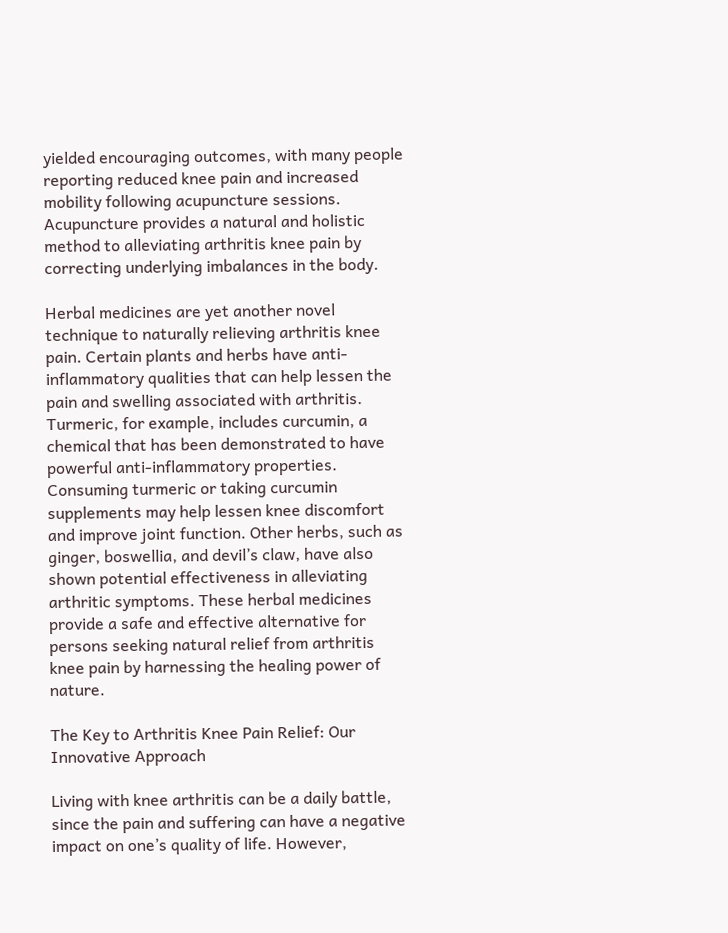yielded encouraging outcomes, with many people reporting reduced knee pain and increased mobility following acupuncture sessions. Acupuncture provides a natural and holistic method to alleviating arthritis knee pain by correcting underlying imbalances in the body.

Herbal medicines are yet another novel technique to naturally relieving arthritis knee pain. Certain plants and herbs have anti-inflammatory qualities that can help lessen the pain and swelling associated with arthritis. Turmeric, for example, includes curcumin, a chemical that has been demonstrated to have powerful anti-inflammatory properties. Consuming turmeric or taking curcumin supplements may help lessen knee discomfort and improve joint function. Other herbs, such as ginger, boswellia, and devil’s claw, have also shown potential effectiveness in alleviating arthritic symptoms. These herbal medicines provide a safe and effective alternative for persons seeking natural relief from arthritis knee pain by harnessing the healing power of nature.

The Key to Arthritis Knee Pain Relief: Our Innovative Approach

Living with knee arthritis can be a daily battle, since the pain and suffering can have a negative impact on one’s quality of life. However,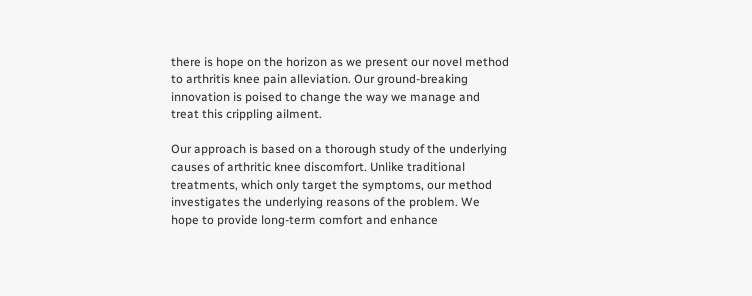there is hope on the horizon as we present our novel method to arthritis knee pain alleviation. Our ground-breaking innovation is poised to change the way we manage and treat this crippling ailment.

Our approach is based on a thorough study of the underlying causes of arthritic knee discomfort. Unlike traditional treatments, which only target the symptoms, our method investigates the underlying reasons of the problem. We hope to provide long-term comfort and enhance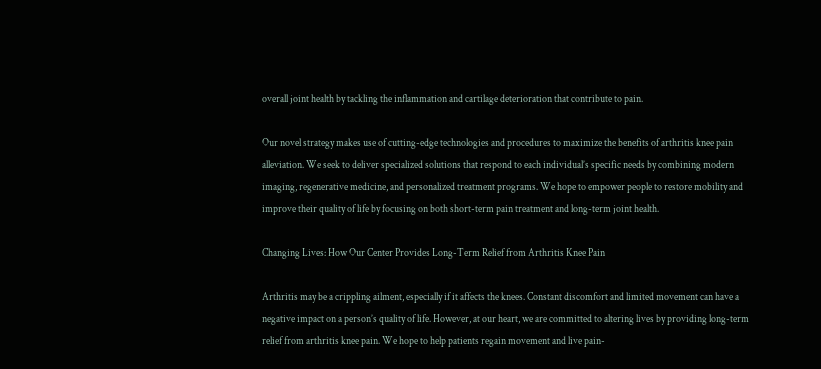overall joint health by tackling the inflammation and cartilage deterioration that contribute to pain.

Our novel strategy makes use of cutting-edge technologies and procedures to maximize the benefits of arthritis knee pain alleviation. We seek to deliver specialized solutions that respond to each individual’s specific needs by combining modern imaging, regenerative medicine, and personalized treatment programs. We hope to empower people to restore mobility and improve their quality of life by focusing on both short-term pain treatment and long-term joint health.

Changing Lives: How Our Center Provides Long-Term Relief from Arthritis Knee Pain

Arthritis may be a crippling ailment, especially if it affects the knees. Constant discomfort and limited movement can have a negative impact on a person’s quality of life. However, at our heart, we are committed to altering lives by providing long-term relief from arthritis knee pain. We hope to help patients regain movement and live pain-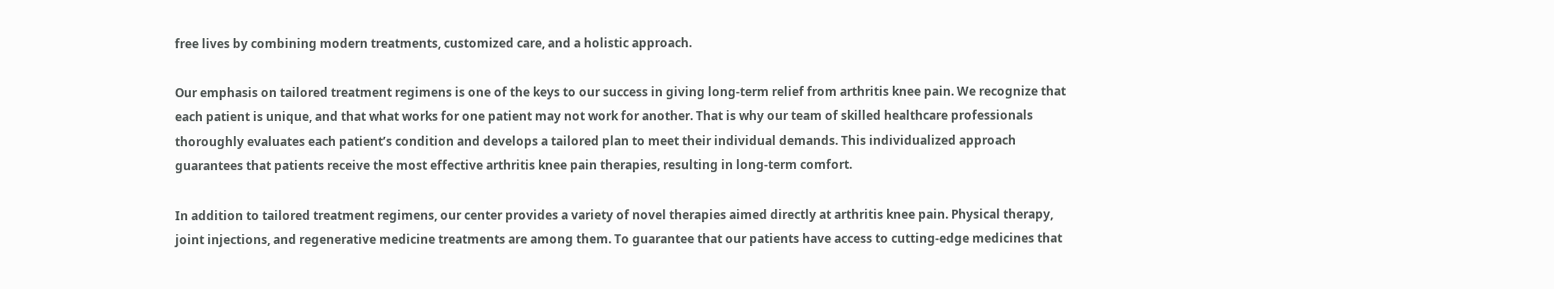free lives by combining modern treatments, customized care, and a holistic approach.

Our emphasis on tailored treatment regimens is one of the keys to our success in giving long-term relief from arthritis knee pain. We recognize that each patient is unique, and that what works for one patient may not work for another. That is why our team of skilled healthcare professionals thoroughly evaluates each patient’s condition and develops a tailored plan to meet their individual demands. This individualized approach guarantees that patients receive the most effective arthritis knee pain therapies, resulting in long-term comfort.

In addition to tailored treatment regimens, our center provides a variety of novel therapies aimed directly at arthritis knee pain. Physical therapy, joint injections, and regenerative medicine treatments are among them. To guarantee that our patients have access to cutting-edge medicines that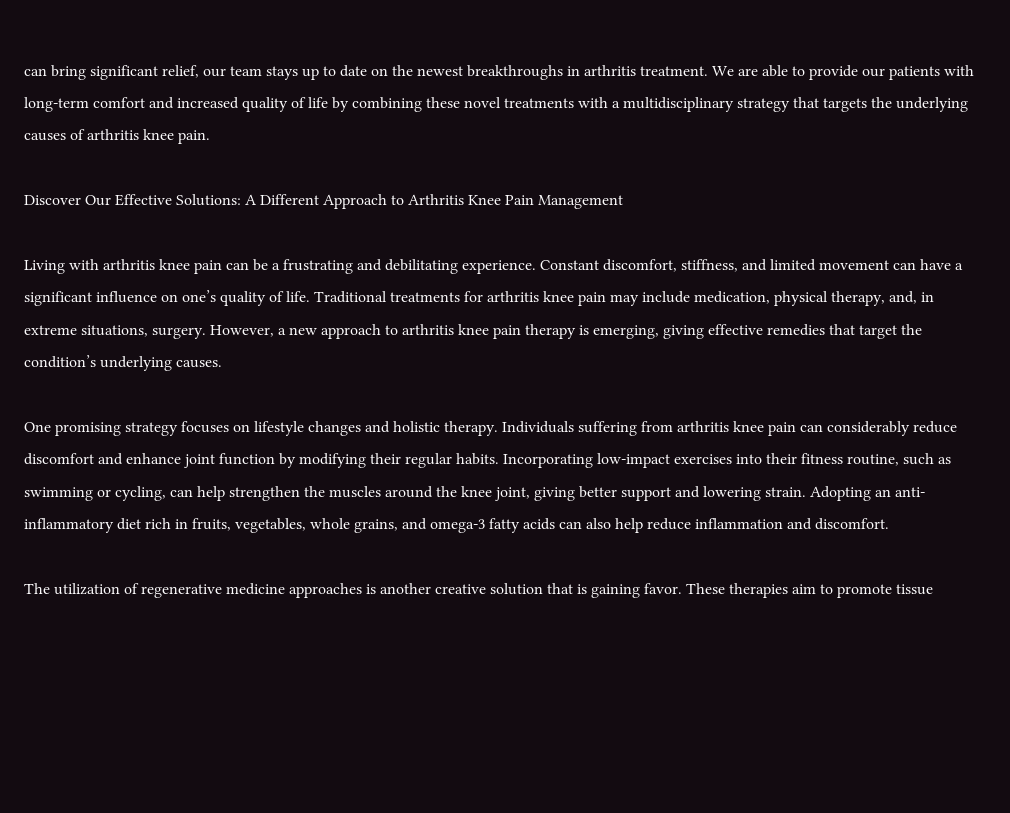can bring significant relief, our team stays up to date on the newest breakthroughs in arthritis treatment. We are able to provide our patients with long-term comfort and increased quality of life by combining these novel treatments with a multidisciplinary strategy that targets the underlying causes of arthritis knee pain.

Discover Our Effective Solutions: A Different Approach to Arthritis Knee Pain Management

Living with arthritis knee pain can be a frustrating and debilitating experience. Constant discomfort, stiffness, and limited movement can have a significant influence on one’s quality of life. Traditional treatments for arthritis knee pain may include medication, physical therapy, and, in extreme situations, surgery. However, a new approach to arthritis knee pain therapy is emerging, giving effective remedies that target the condition’s underlying causes.

One promising strategy focuses on lifestyle changes and holistic therapy. Individuals suffering from arthritis knee pain can considerably reduce discomfort and enhance joint function by modifying their regular habits. Incorporating low-impact exercises into their fitness routine, such as swimming or cycling, can help strengthen the muscles around the knee joint, giving better support and lowering strain. Adopting an anti-inflammatory diet rich in fruits, vegetables, whole grains, and omega-3 fatty acids can also help reduce inflammation and discomfort.

The utilization of regenerative medicine approaches is another creative solution that is gaining favor. These therapies aim to promote tissue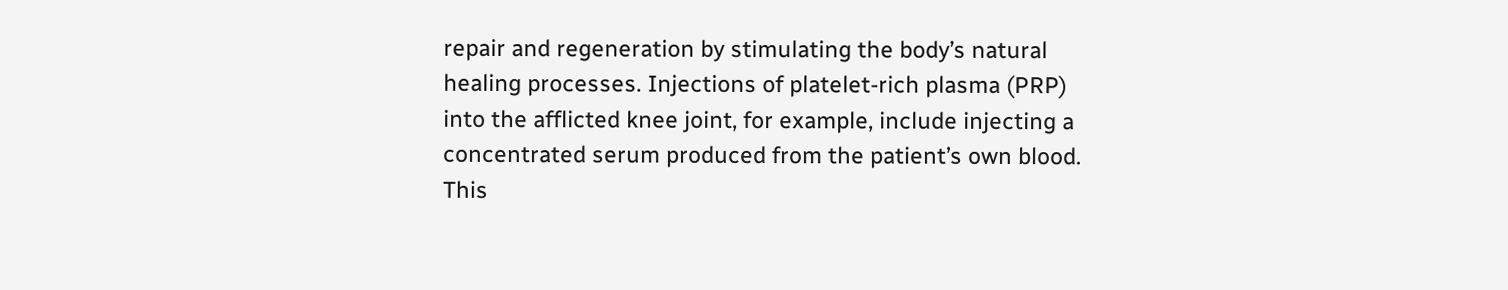repair and regeneration by stimulating the body’s natural healing processes. Injections of platelet-rich plasma (PRP) into the afflicted knee joint, for example, include injecting a concentrated serum produced from the patient’s own blood. This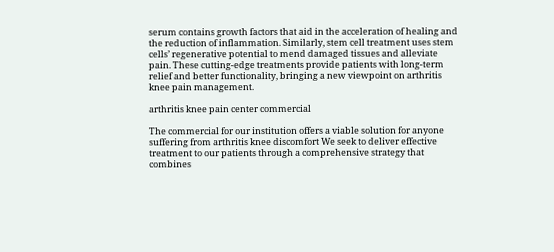serum contains growth factors that aid in the acceleration of healing and the reduction of inflammation. Similarly, stem cell treatment uses stem cells’ regenerative potential to mend damaged tissues and alleviate pain. These cutting-edge treatments provide patients with long-term relief and better functionality, bringing a new viewpoint on arthritis knee pain management.

arthritis knee pain center commercial

The commercial for our institution offers a viable solution for anyone suffering from arthritis knee discomfort We seek to deliver effective treatment to our patients through a comprehensive strategy that combines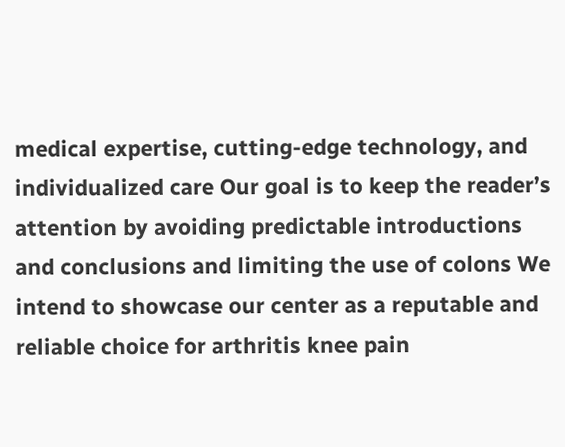medical expertise, cutting-edge technology, and individualized care Our goal is to keep the reader’s attention by avoiding predictable introductions and conclusions and limiting the use of colons We intend to showcase our center as a reputable and reliable choice for arthritis knee pain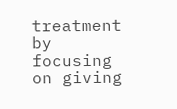treatment by focusing on giving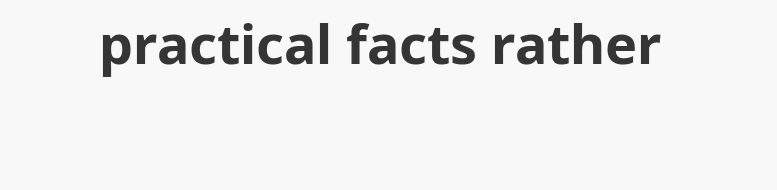practical facts rather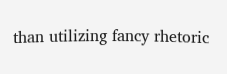than utilizing fancy rhetoric